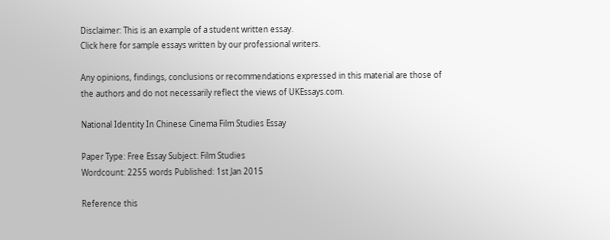Disclaimer: This is an example of a student written essay.
Click here for sample essays written by our professional writers.

Any opinions, findings, conclusions or recommendations expressed in this material are those of the authors and do not necessarily reflect the views of UKEssays.com.

National Identity In Chinese Cinema Film Studies Essay

Paper Type: Free Essay Subject: Film Studies
Wordcount: 2255 words Published: 1st Jan 2015

Reference this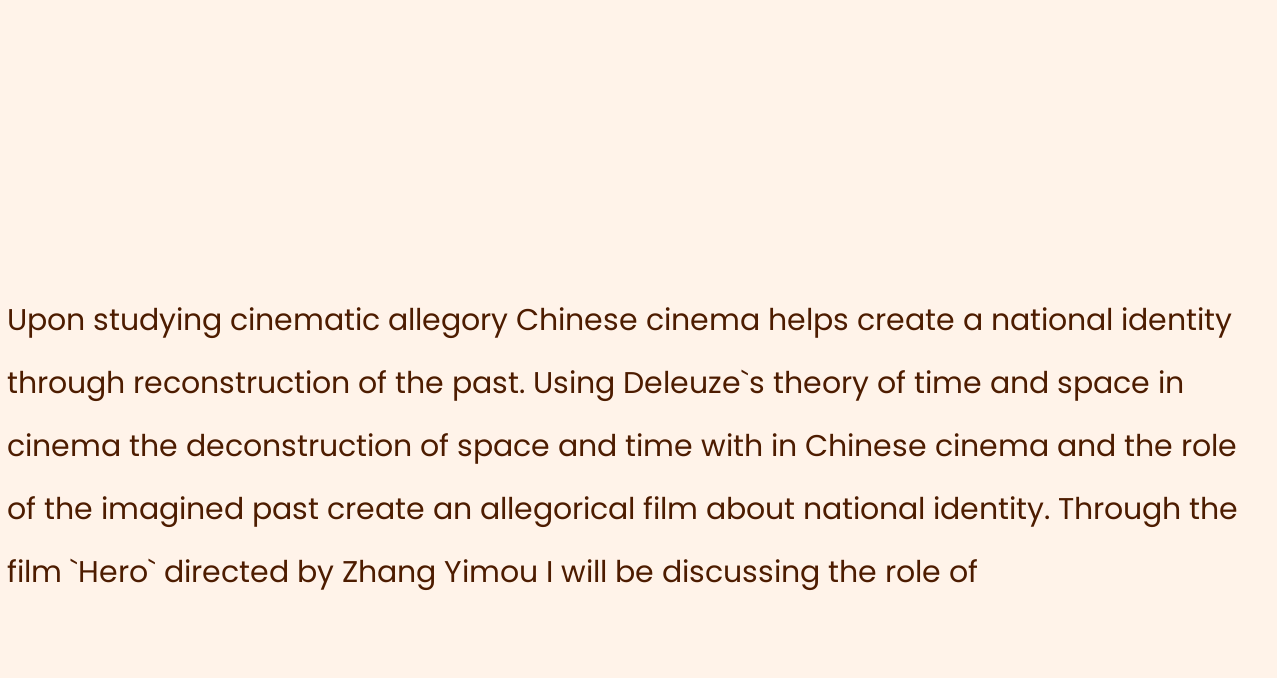Upon studying cinematic allegory Chinese cinema helps create a national identity through reconstruction of the past. Using Deleuze`s theory of time and space in cinema the deconstruction of space and time with in Chinese cinema and the role of the imagined past create an allegorical film about national identity. Through the film `Hero` directed by Zhang Yimou I will be discussing the role of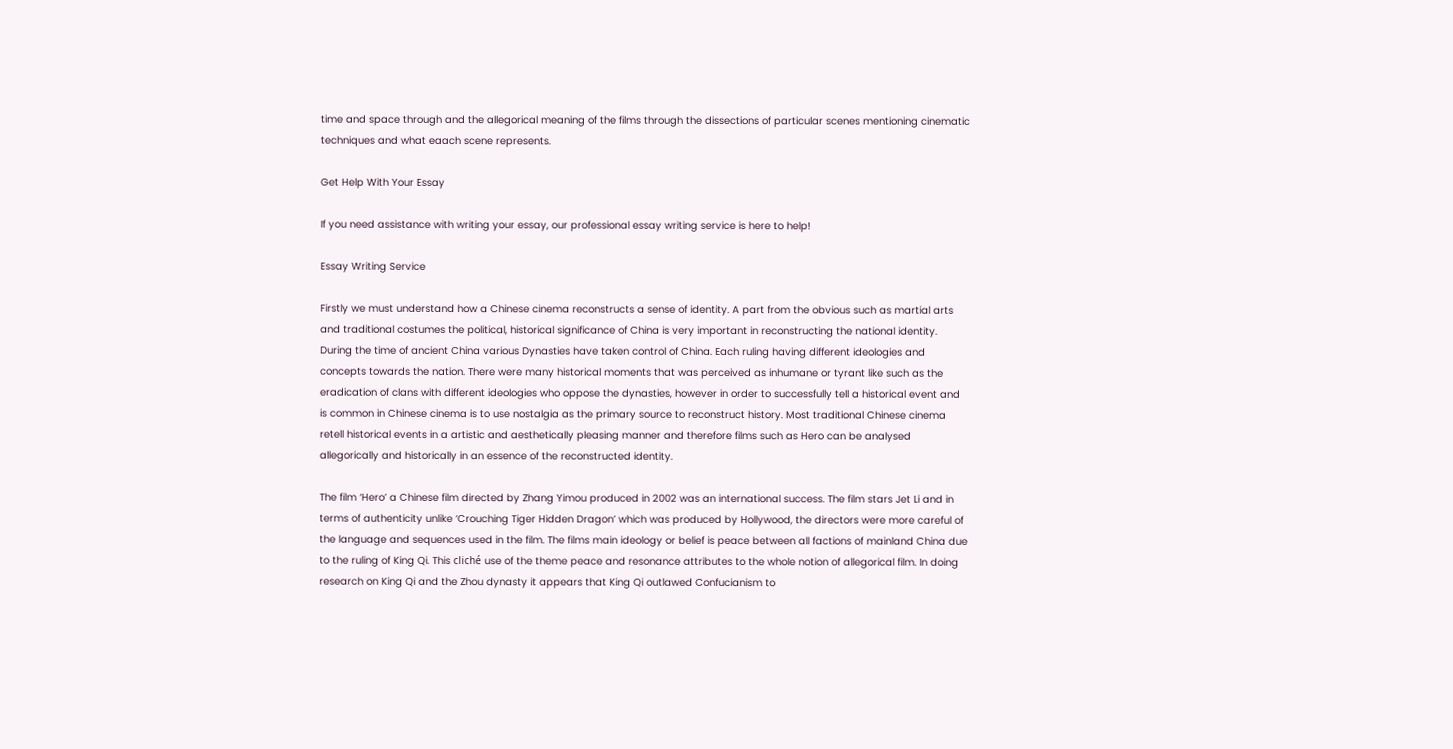time and space through and the allegorical meaning of the films through the dissections of particular scenes mentioning cinematic techniques and what eaach scene represents.

Get Help With Your Essay

If you need assistance with writing your essay, our professional essay writing service is here to help!

Essay Writing Service

Firstly we must understand how a Chinese cinema reconstructs a sense of identity. A part from the obvious such as martial arts and traditional costumes the political, historical significance of China is very important in reconstructing the national identity. During the time of ancient China various Dynasties have taken control of China. Each ruling having different ideologies and concepts towards the nation. There were many historical moments that was perceived as inhumane or tyrant like such as the eradication of clans with different ideologies who oppose the dynasties, however in order to successfully tell a historical event and is common in Chinese cinema is to use nostalgia as the primary source to reconstruct history. Most traditional Chinese cinema retell historical events in a artistic and aesthetically pleasing manner and therefore films such as Hero can be analysed allegorically and historically in an essence of the reconstructed identity.

The film ‘Hero’ a Chinese film directed by Zhang Yimou produced in 2002 was an international success. The film stars Jet Li and in terms of authenticity unlike ‘Crouching Tiger Hidden Dragon’ which was produced by Hollywood, the directors were more careful of the language and sequences used in the film. The films main ideology or belief is peace between all factions of mainland China due to the ruling of King Qi. This cliché use of the theme peace and resonance attributes to the whole notion of allegorical film. In doing research on King Qi and the Zhou dynasty it appears that King Qi outlawed Confucianism to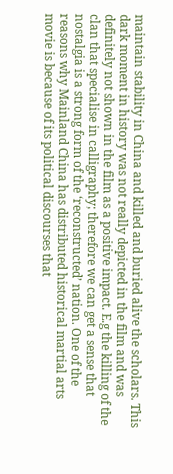maintain stability in China and killed and buried alive the scholars. This dark moment in history was not really depicted in the film and was definitely not shown in the film as a positive impact. E.g the killing of the clan that specialise in calligraphy; therefore we can get a sense that nostalgia is a strong form of the ‘reconstructed’ nation. One of the reasons why Mainland China has distributed historical martial arts movie is because of its political discourses that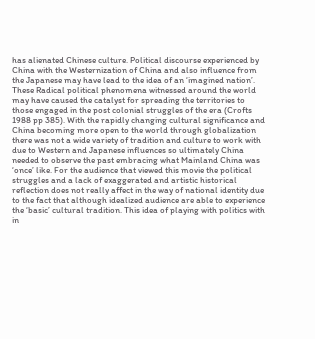has alienated Chinese culture. Political discourse experienced by China with the Westernization of China and also influence from the Japanese may have lead to the idea of an ‘imagined nation’. These Radical political phenomena witnessed around the world may have caused the catalyst for spreading the territories to those engaged in the post colonial struggles of the era (Crofts 1988 pp 385). With the rapidly changing cultural significance and China becoming more open to the world through globalization there was not a wide variety of tradition and culture to work with due to Western and Japanese influences so ultimately China needed to observe the past embracing what Mainland China was ‘once’ like. For the audience that viewed this movie the political struggles and a lack of exaggerated and artistic historical reflection does not really affect in the way of national identity due to the fact that although idealized audience are able to experience the ‘basic’ cultural tradition. This idea of playing with politics with in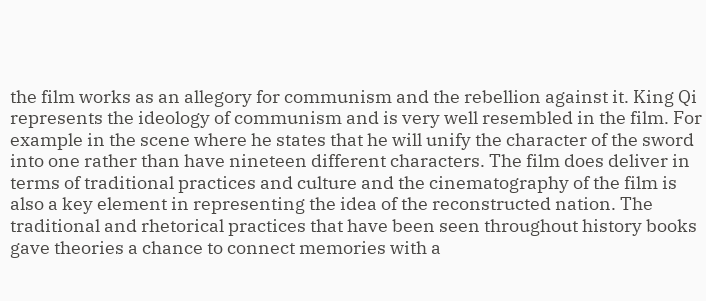the film works as an allegory for communism and the rebellion against it. King Qi represents the ideology of communism and is very well resembled in the film. For example in the scene where he states that he will unify the character of the sword into one rather than have nineteen different characters. The film does deliver in terms of traditional practices and culture and the cinematography of the film is also a key element in representing the idea of the reconstructed nation. The traditional and rhetorical practices that have been seen throughout history books gave theories a chance to connect memories with a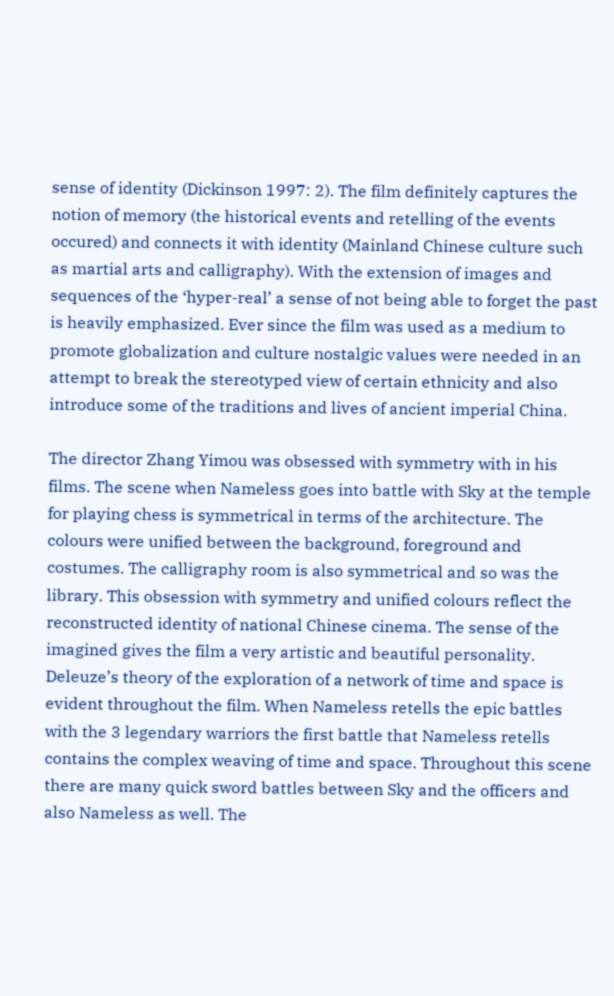sense of identity (Dickinson 1997: 2). The film definitely captures the notion of memory (the historical events and retelling of the events occured) and connects it with identity (Mainland Chinese culture such as martial arts and calligraphy). With the extension of images and sequences of the ‘hyper-real’ a sense of not being able to forget the past is heavily emphasized. Ever since the film was used as a medium to promote globalization and culture nostalgic values were needed in an attempt to break the stereotyped view of certain ethnicity and also introduce some of the traditions and lives of ancient imperial China.

The director Zhang Yimou was obsessed with symmetry with in his films. The scene when Nameless goes into battle with Sky at the temple for playing chess is symmetrical in terms of the architecture. The colours were unified between the background, foreground and costumes. The calligraphy room is also symmetrical and so was the library. This obsession with symmetry and unified colours reflect the reconstructed identity of national Chinese cinema. The sense of the imagined gives the film a very artistic and beautiful personality. Deleuze’s theory of the exploration of a network of time and space is evident throughout the film. When Nameless retells the epic battles with the 3 legendary warriors the first battle that Nameless retells contains the complex weaving of time and space. Throughout this scene there are many quick sword battles between Sky and the officers and also Nameless as well. The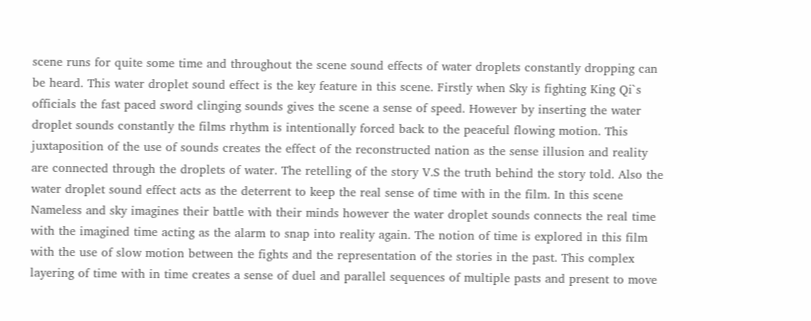scene runs for quite some time and throughout the scene sound effects of water droplets constantly dropping can be heard. This water droplet sound effect is the key feature in this scene. Firstly when Sky is fighting King Qi`s officials the fast paced sword clinging sounds gives the scene a sense of speed. However by inserting the water droplet sounds constantly the films rhythm is intentionally forced back to the peaceful flowing motion. This juxtaposition of the use of sounds creates the effect of the reconstructed nation as the sense illusion and reality are connected through the droplets of water. The retelling of the story V.S the truth behind the story told. Also the water droplet sound effect acts as the deterrent to keep the real sense of time with in the film. In this scene Nameless and sky imagines their battle with their minds however the water droplet sounds connects the real time with the imagined time acting as the alarm to snap into reality again. The notion of time is explored in this film with the use of slow motion between the fights and the representation of the stories in the past. This complex layering of time with in time creates a sense of duel and parallel sequences of multiple pasts and present to move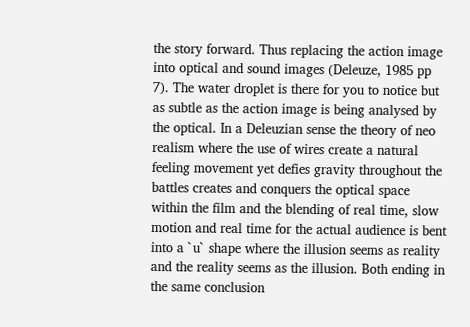the story forward. Thus replacing the action image into optical and sound images (Deleuze, 1985 pp 7). The water droplet is there for you to notice but as subtle as the action image is being analysed by the optical. In a Deleuzian sense the theory of neo realism where the use of wires create a natural feeling movement yet defies gravity throughout the battles creates and conquers the optical space within the film and the blending of real time, slow motion and real time for the actual audience is bent into a `u` shape where the illusion seems as reality and the reality seems as the illusion. Both ending in the same conclusion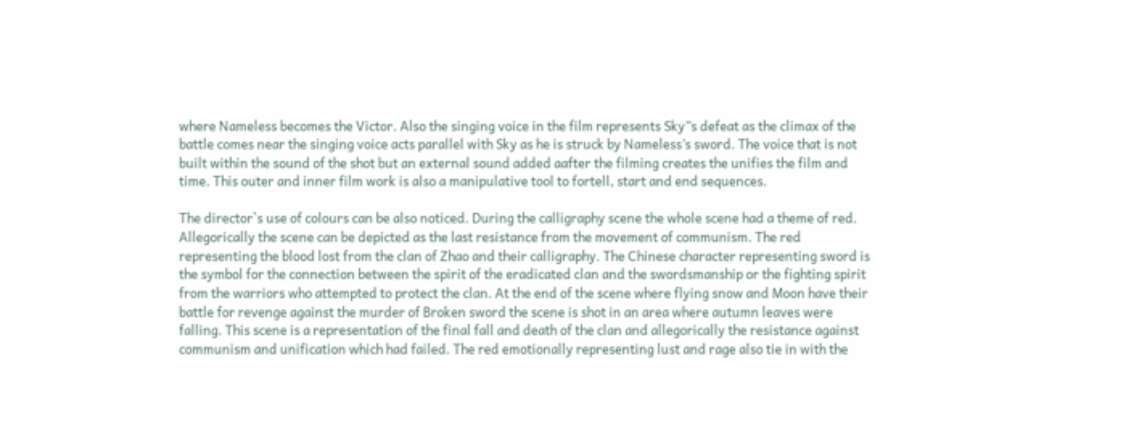where Nameless becomes the Victor. Also the singing voice in the film represents Sky”s defeat as the climax of the battle comes near the singing voice acts parallel with Sky as he is struck by Nameless’s sword. The voice that is not built within the sound of the shot but an external sound added aafter the filming creates the unifies the film and time. This outer and inner film work is also a manipulative tool to fortell, start and end sequences.

The director`s use of colours can be also noticed. During the calligraphy scene the whole scene had a theme of red. Allegorically the scene can be depicted as the last resistance from the movement of communism. The red representing the blood lost from the clan of Zhao and their calligraphy. The Chinese character representing sword is the symbol for the connection between the spirit of the eradicated clan and the swordsmanship or the fighting spirit from the warriors who attempted to protect the clan. At the end of the scene where flying snow and Moon have their battle for revenge against the murder of Broken sword the scene is shot in an area where autumn leaves were falling. This scene is a representation of the final fall and death of the clan and allegorically the resistance against communism and unification which had failed. The red emotionally representing lust and rage also tie in with the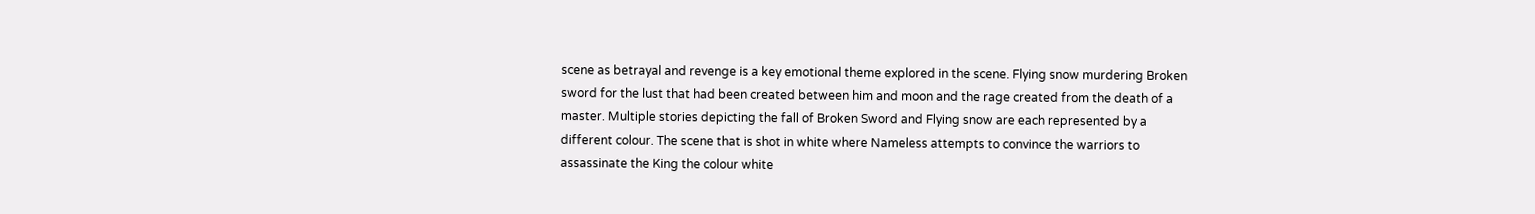scene as betrayal and revenge is a key emotional theme explored in the scene. Flying snow murdering Broken sword for the lust that had been created between him and moon and the rage created from the death of a master. Multiple stories depicting the fall of Broken Sword and Flying snow are each represented by a different colour. The scene that is shot in white where Nameless attempts to convince the warriors to assassinate the King the colour white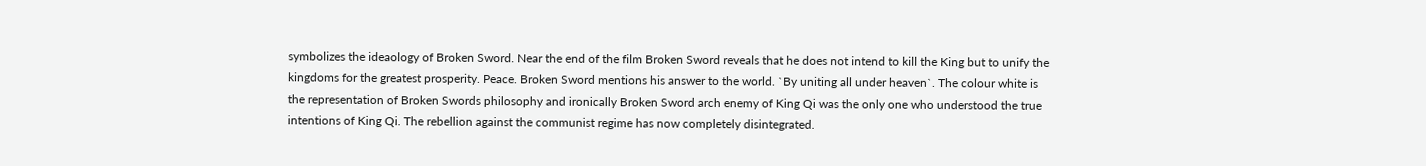symbolizes the ideaology of Broken Sword. Near the end of the film Broken Sword reveals that he does not intend to kill the King but to unify the kingdoms for the greatest prosperity. Peace. Broken Sword mentions his answer to the world. `By uniting all under heaven`. The colour white is the representation of Broken Swords philosophy and ironically Broken Sword arch enemy of King Qi was the only one who understood the true intentions of King Qi. The rebellion against the communist regime has now completely disintegrated.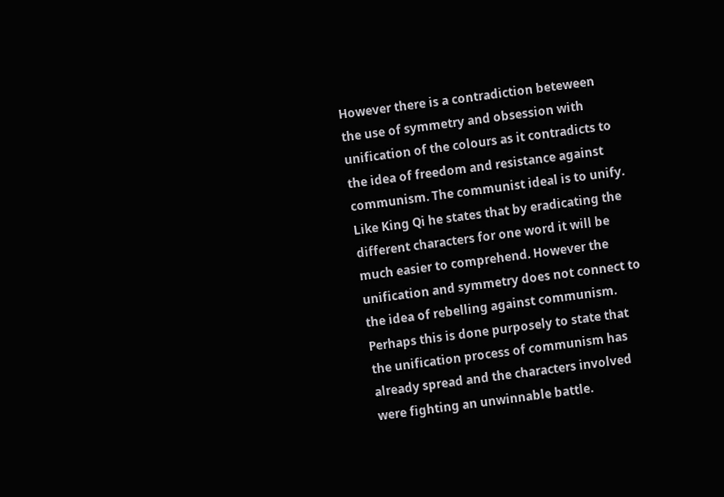However there is a contradiction beteween the use of symmetry and obsession with unification of the colours as it contradicts to the idea of freedom and resistance against communism. The communist ideal is to unify. Like King Qi he states that by eradicating the different characters for one word it will be much easier to comprehend. However the unification and symmetry does not connect to the idea of rebelling against communism. Perhaps this is done purposely to state that the unification process of communism has already spread and the characters involved were fighting an unwinnable battle.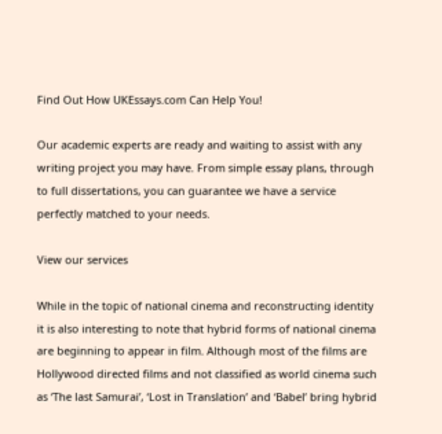Find Out How UKEssays.com Can Help You!

Our academic experts are ready and waiting to assist with any writing project you may have. From simple essay plans, through to full dissertations, you can guarantee we have a service perfectly matched to your needs.

View our services

While in the topic of national cinema and reconstructing identity it is also interesting to note that hybrid forms of national cinema are beginning to appear in film. Although most of the films are Hollywood directed films and not classified as world cinema such as ‘The last Samurai’, ‘Lost in Translation’ and ‘Babel’ bring hybrid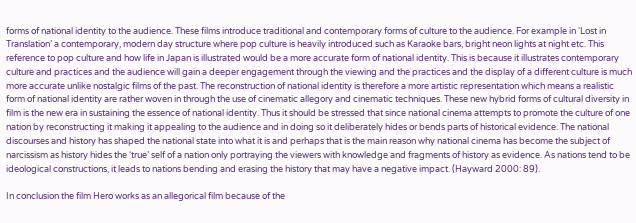forms of national identity to the audience. These films introduce traditional and contemporary forms of culture to the audience. For example in ‘Lost in Translation’ a contemporary, modern day structure where pop culture is heavily introduced such as Karaoke bars, bright neon lights at night etc. This reference to pop culture and how life in Japan is illustrated would be a more accurate form of national identity. This is because it illustrates contemporary culture and practices and the audience will gain a deeper engagement through the viewing and the practices and the display of a different culture is much more accurate unlike nostalgic films of the past. The reconstruction of national identity is therefore a more artistic representation which means a realistic form of national identity are rather woven in through the use of cinematic allegory and cinematic techniques. These new hybrid forms of cultural diversity in film is the new era in sustaining the essence of national identity. Thus it should be stressed that since national cinema attempts to promote the culture of one nation by reconstructing it making it appealing to the audience and in doing so it deliberately hides or bends parts of historical evidence. The national discourses and history has shaped the national state into what it is and perhaps that is the main reason why national cinema has become the subject of narcissism as history hides the ‘true’ self of a nation only portraying the viewers with knowledge and fragments of history as evidence. As nations tend to be ideological constructions, it leads to nations bending and erasing the history that may have a negative impact. (Hayward 2000: 89).

In conclusion the film Hero works as an allegorical film because of the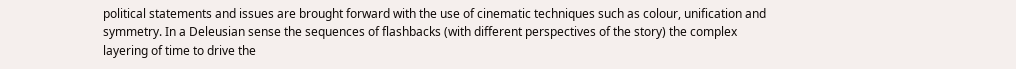political statements and issues are brought forward with the use of cinematic techniques such as colour, unification and symmetry. In a Deleusian sense the sequences of flashbacks (with different perspectives of the story) the complex layering of time to drive the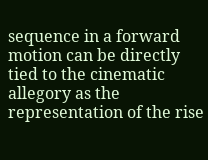sequence in a forward motion can be directly tied to the cinematic allegory as the representation of the rise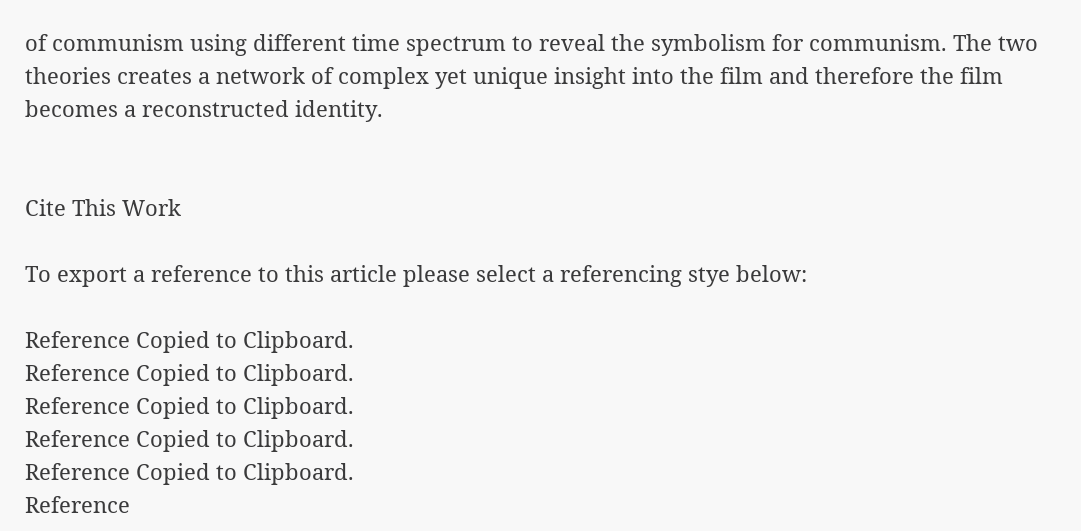of communism using different time spectrum to reveal the symbolism for communism. The two theories creates a network of complex yet unique insight into the film and therefore the film becomes a reconstructed identity.


Cite This Work

To export a reference to this article please select a referencing stye below:

Reference Copied to Clipboard.
Reference Copied to Clipboard.
Reference Copied to Clipboard.
Reference Copied to Clipboard.
Reference Copied to Clipboard.
Reference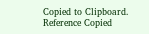Copied to Clipboard.
Reference Copied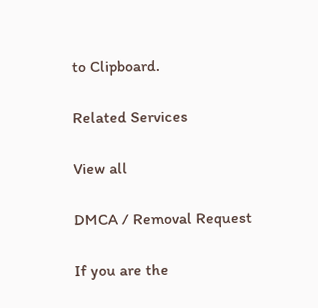to Clipboard.

Related Services

View all

DMCA / Removal Request

If you are the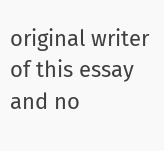original writer of this essay and no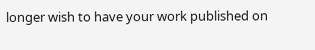longer wish to have your work published on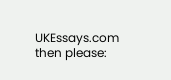UKEssays.com then please: